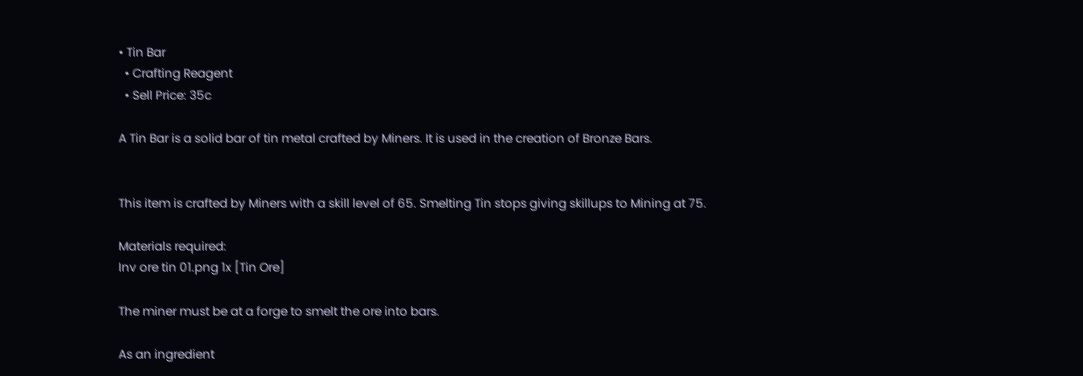• Tin Bar
  • Crafting Reagent
  • Sell Price: 35c

A Tin Bar is a solid bar of tin metal crafted by Miners. It is used in the creation of Bronze Bars.


This item is crafted by Miners with a skill level of 65. Smelting Tin stops giving skillups to Mining at 75.

Materials required:
Inv ore tin 01.png 1x [Tin Ore]

The miner must be at a forge to smelt the ore into bars.

As an ingredient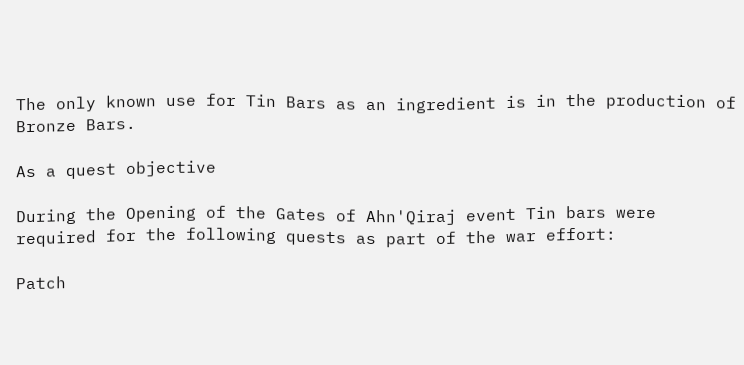The only known use for Tin Bars as an ingredient is in the production of Bronze Bars.

As a quest objective

During the Opening of the Gates of Ahn'Qiraj event Tin bars were required for the following quests as part of the war effort:

Patch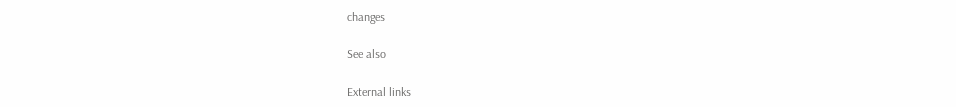changes

See also

External links